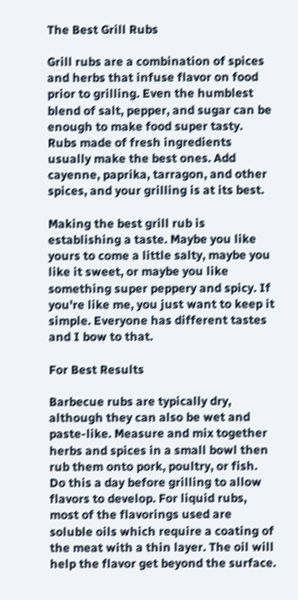The Best Grill Rubs

Grill rubs are a combination of spices and herbs that infuse flavor on food prior to grilling. Even the humblest blend of salt, pepper, and sugar can be enough to make food super tasty. Rubs made of fresh ingredients usually make the best ones. Add cayenne, paprika, tarragon, and other spices, and your grilling is at its best.

Making the best grill rub is establishing a taste. Maybe you like yours to come a little salty, maybe you like it sweet, or maybe you like something super peppery and spicy. If you're like me, you just want to keep it simple. Everyone has different tastes and I bow to that.

For Best Results

Barbecue rubs are typically dry, although they can also be wet and paste-like. Measure and mix together herbs and spices in a small bowl then rub them onto pork, poultry, or fish. Do this a day before grilling to allow flavors to develop. For liquid rubs, most of the flavorings used are soluble oils which require a coating of the meat with a thin layer. The oil will help the flavor get beyond the surface.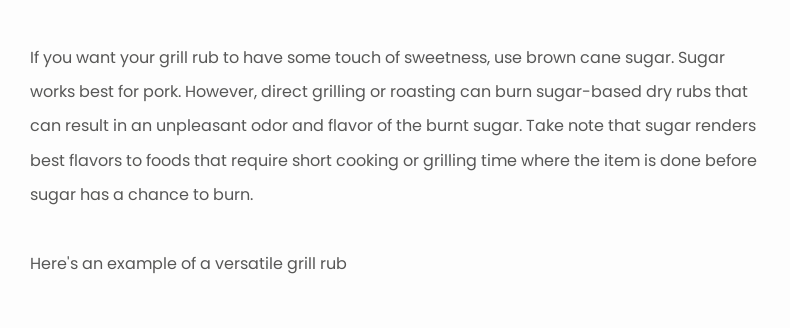If you want your grill rub to have some touch of sweetness, use brown cane sugar. Sugar works best for pork. However, direct grilling or roasting can burn sugar-based dry rubs that can result in an unpleasant odor and flavor of the burnt sugar. Take note that sugar renders best flavors to foods that require short cooking or grilling time where the item is done before sugar has a chance to burn.

Here's an example of a versatile grill rub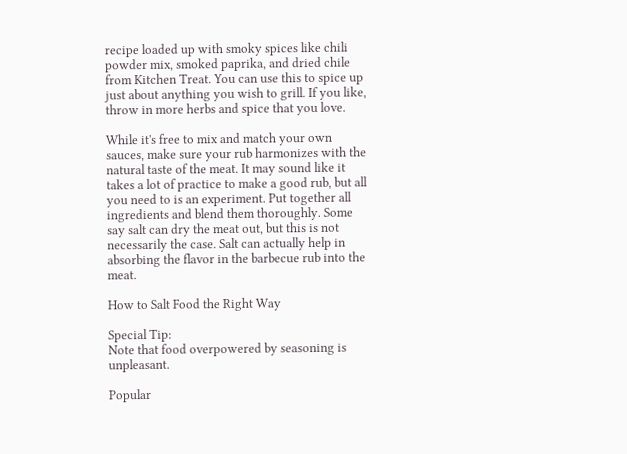recipe loaded up with smoky spices like chili powder mix, smoked paprika, and dried chile from Kitchen Treat. You can use this to spice up just about anything you wish to grill. If you like, throw in more herbs and spice that you love.

While it's free to mix and match your own sauces, make sure your rub harmonizes with the natural taste of the meat. It may sound like it takes a lot of practice to make a good rub, but all you need to is an experiment. Put together all ingredients and blend them thoroughly. Some say salt can dry the meat out, but this is not necessarily the case. Salt can actually help in absorbing the flavor in the barbecue rub into the meat.

How to Salt Food the Right Way

Special Tip:
Note that food overpowered by seasoning is unpleasant.

Popular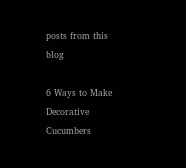posts from this blog

6 Ways to Make Decorative Cucumbers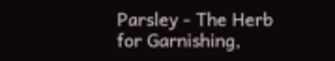Parsley - The Herb for Garnishing,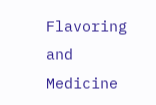Flavoring and Medicine